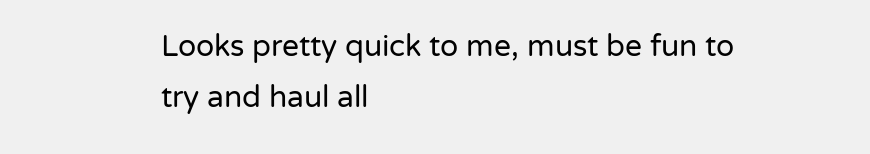Looks pretty quick to me, must be fun to try and haul all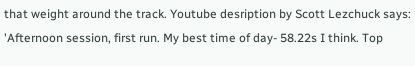that weight around the track. Youtube desription by Scott Lezchuck says: 'Afternoon session, first run. My best time of day- 58.22s I think. Top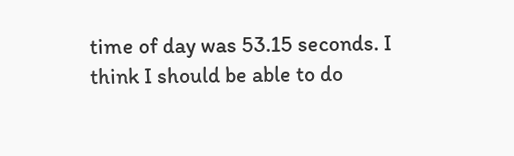time of day was 53.15 seconds. I think I should be able to do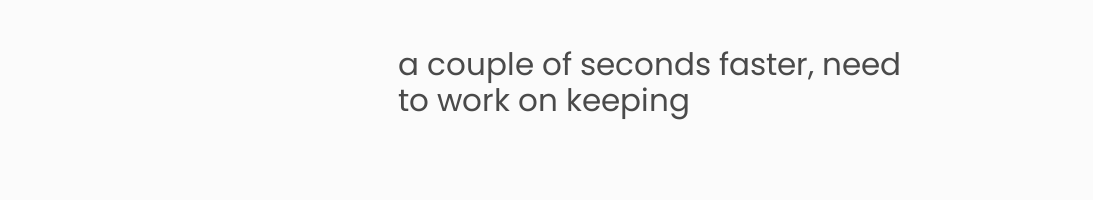a couple of seconds faster, need to work on keeping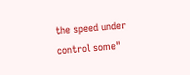the speed under control some"